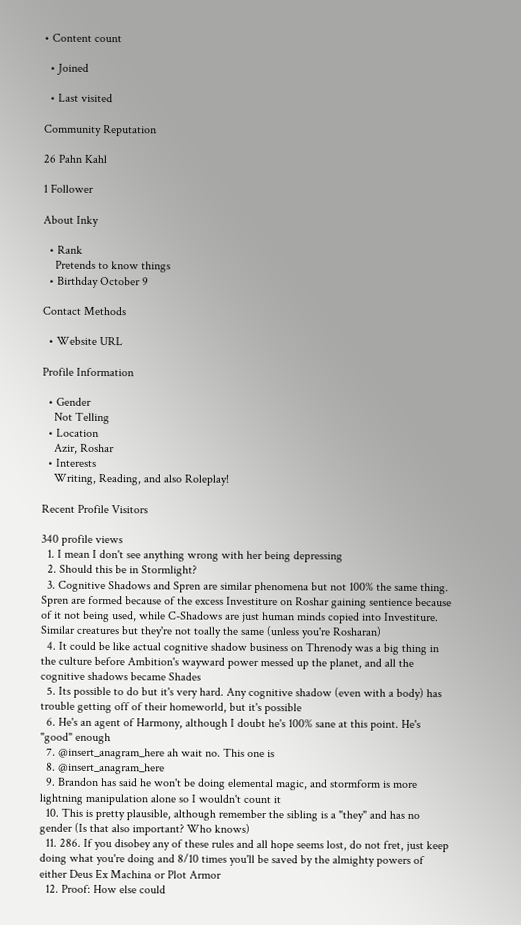• Content count

  • Joined

  • Last visited

Community Reputation

26 Pahn Kahl

1 Follower

About Inky

  • Rank
    Pretends to know things
  • Birthday October 9

Contact Methods

  • Website URL

Profile Information

  • Gender
    Not Telling
  • Location
    Azir, Roshar
  • Interests
    Writing, Reading, and also Roleplay!

Recent Profile Visitors

340 profile views
  1. I mean I don't see anything wrong with her being depressing
  2. Should this be in Stormlight?
  3. Cognitive Shadows and Spren are similar phenomena but not 100% the same thing. Spren are formed because of the excess Investiture on Roshar gaining sentience because of it not being used, while C-Shadows are just human minds copied into Investiture. Similar creatures but they're not toally the same (unless you're Rosharan)
  4. It could be like actual cognitive shadow business on Threnody was a big thing in the culture before Ambition's wayward power messed up the planet, and all the cognitive shadows became Shades
  5. Its possible to do but it's very hard. Any cognitive shadow (even with a body) has trouble getting off of their homeworld, but it's possible
  6. He's an agent of Harmony, although I doubt he's 100% sane at this point. He's "good" enough
  7. @insert_anagram_here ah wait no. This one is
  8. @insert_anagram_here
  9. Brandon has said he won't be doing elemental magic, and stormform is more lightning manipulation alone so I wouldn't count it
  10. This is pretty plausible, although remember the sibling is a "they" and has no gender (Is that also important? Who knows)
  11. 286. If you disobey any of these rules and all hope seems lost, do not fret, just keep doing what you're doing and 8/10 times you'll be saved by the almighty powers of either Deus Ex Machina or Plot Armor
  12. Proof: How else could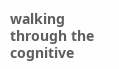walking through the cognitive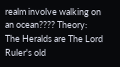realm involve walking on an ocean???? Theory: The Heralds are The Lord Ruler's old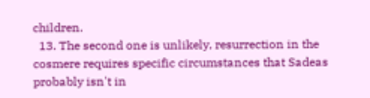children.
  13. The second one is unlikely, resurrection in the cosmere requires specific circumstances that Sadeas probably isn't in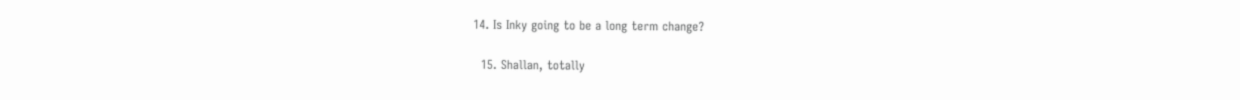14. Is Inky going to be a long term change?

  15. Shallan, totally